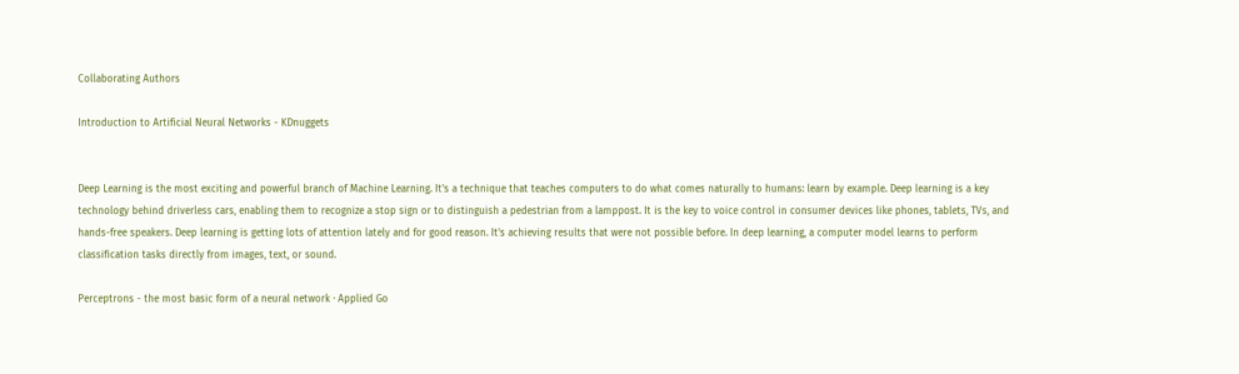Collaborating Authors

Introduction to Artificial Neural Networks - KDnuggets


Deep Learning is the most exciting and powerful branch of Machine Learning. It's a technique that teaches computers to do what comes naturally to humans: learn by example. Deep learning is a key technology behind driverless cars, enabling them to recognize a stop sign or to distinguish a pedestrian from a lamppost. It is the key to voice control in consumer devices like phones, tablets, TVs, and hands-free speakers. Deep learning is getting lots of attention lately and for good reason. It's achieving results that were not possible before. In deep learning, a computer model learns to perform classification tasks directly from images, text, or sound.

Perceptrons - the most basic form of a neural network · Applied Go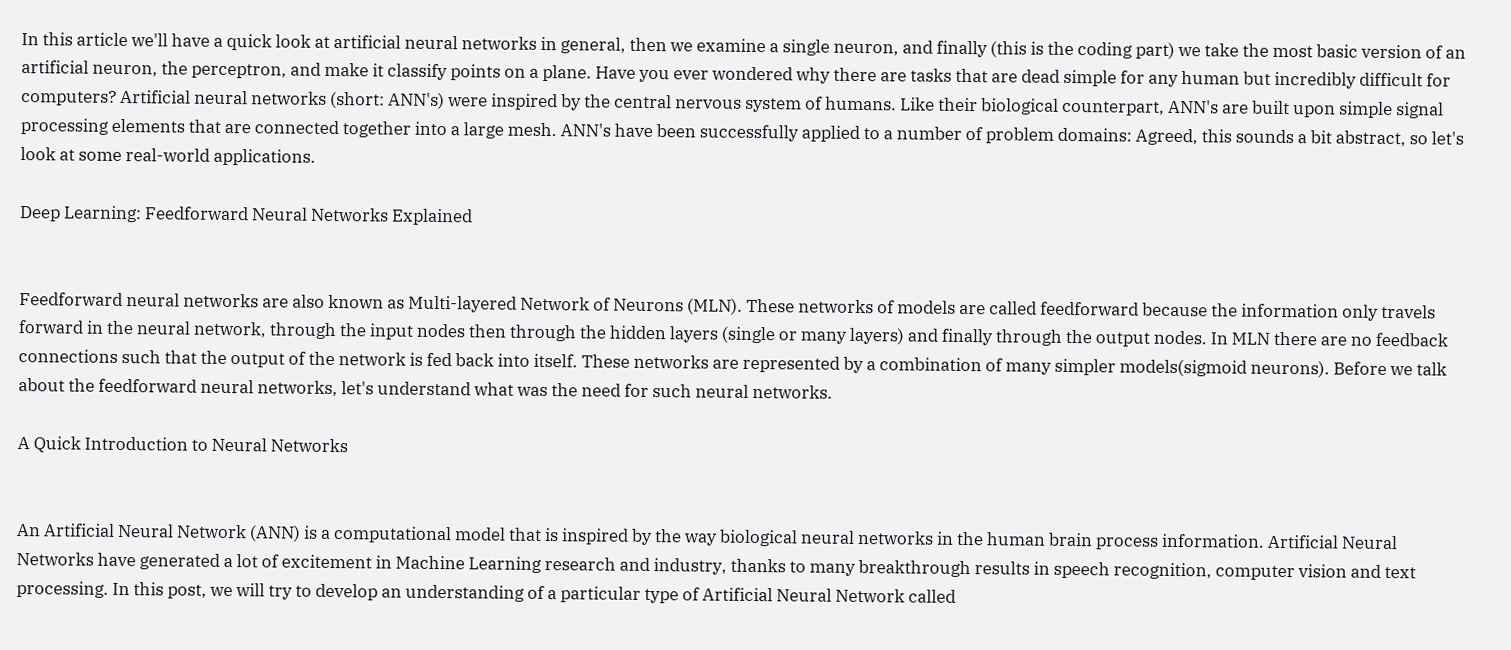In this article we'll have a quick look at artificial neural networks in general, then we examine a single neuron, and finally (this is the coding part) we take the most basic version of an artificial neuron, the perceptron, and make it classify points on a plane. Have you ever wondered why there are tasks that are dead simple for any human but incredibly difficult for computers? Artificial neural networks (short: ANN's) were inspired by the central nervous system of humans. Like their biological counterpart, ANN's are built upon simple signal processing elements that are connected together into a large mesh. ANN's have been successfully applied to a number of problem domains: Agreed, this sounds a bit abstract, so let's look at some real-world applications.

Deep Learning: Feedforward Neural Networks Explained


Feedforward neural networks are also known as Multi-layered Network of Neurons (MLN). These networks of models are called feedforward because the information only travels forward in the neural network, through the input nodes then through the hidden layers (single or many layers) and finally through the output nodes. In MLN there are no feedback connections such that the output of the network is fed back into itself. These networks are represented by a combination of many simpler models(sigmoid neurons). Before we talk about the feedforward neural networks, let's understand what was the need for such neural networks.

A Quick Introduction to Neural Networks


An Artificial Neural Network (ANN) is a computational model that is inspired by the way biological neural networks in the human brain process information. Artificial Neural Networks have generated a lot of excitement in Machine Learning research and industry, thanks to many breakthrough results in speech recognition, computer vision and text processing. In this post, we will try to develop an understanding of a particular type of Artificial Neural Network called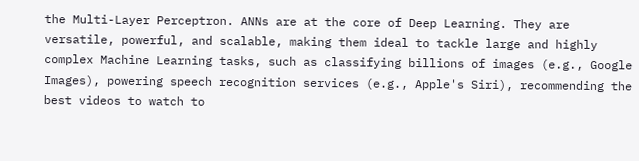the Multi-Layer Perceptron. ANNs are at the core of Deep Learning. They are versatile, powerful, and scalable, making them ideal to tackle large and highly complex Machine Learning tasks, such as classifying billions of images (e.g., Google Images), powering speech recognition services (e.g., Apple's Siri), recommending the best videos to watch to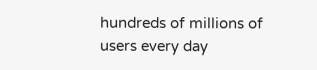hundreds of millions of users every day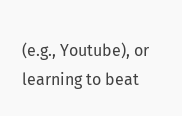(e.g., Youtube), or learning to beat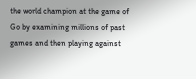the world champion at the game of Go by examining millions of past games and then playing against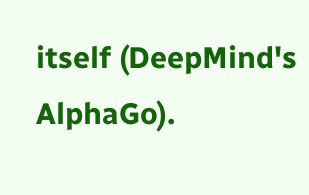itself (DeepMind's AlphaGo).